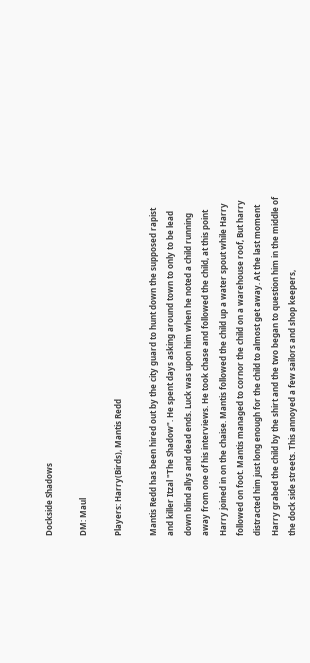Dockside Shadows

DM: Maul

Players: Harry(Birds), Mantis Redd

Mantis Redd has been hired out by the city guard to hunt down the supposed rapist and killer Itzal "The Shadow". He spent days asking around town to only to be lead down blind allys and dead ends. Luck was upon him when he noted a child running away from one of his interviews. He took chase and followed the child, at this point Harry joined in on the chaise. Mantis followed the child up a water spout while Harry followed on foot. Mantis managed to cornor the child on a warehouse roof, But harry distracted him just long enough for the child to almost get away. At the last moment Harry grabed the child by the shirt and the two began to question him in the middle of the dock side streets. This annoyed a few sailors and shop keepers,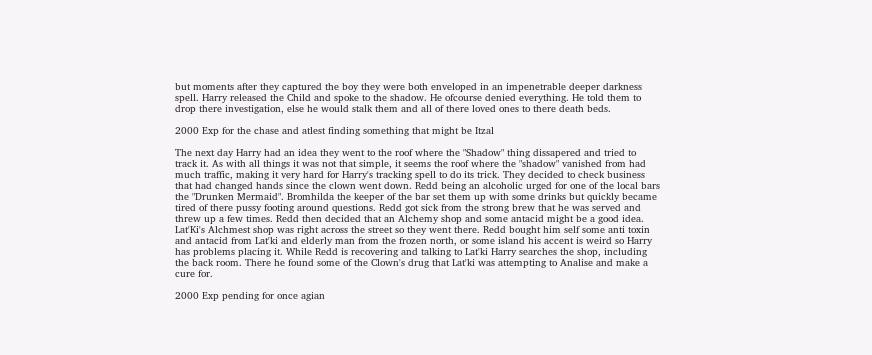but moments after they captured the boy they were both enveloped in an impenetrable deeper darkness spell. Harry released the Child and spoke to the shadow. He ofcourse denied everything. He told them to drop there investigation, else he would stalk them and all of there loved ones to there death beds.

2000 Exp for the chase and atlest finding something that might be Itzal

The next day Harry had an idea they went to the roof where the "Shadow" thing dissapered and tried to track it. As with all things it was not that simple, it seems the roof where the "shadow" vanished from had much traffic, making it very hard for Harry's tracking spell to do its trick. They decided to check business that had changed hands since the clown went down. Redd being an alcoholic urged for one of the local bars the "Drunken Mermaid". Bromhilda the keeper of the bar set them up with some drinks but quickly became tired of there pussy footing around questions. Redd got sick from the strong brew that he was served and threw up a few times. Redd then decided that an Alchemy shop and some antacid might be a good idea. Lat'Ki's Alchmest shop was right across the street so they went there. Redd bought him self some anti toxin and antacid from Lat'ki and elderly man from the frozen north, or some island his accent is weird so Harry has problems placing it. While Redd is recovering and talking to Lat'ki Harry searches the shop, including the back room. There he found some of the Clown's drug that Lat'ki was attempting to Analise and make a cure for.

2000 Exp pending for once agian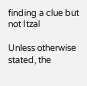finding a clue but not Itzal

Unless otherwise stated, the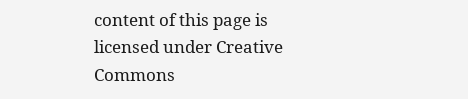content of this page is licensed under Creative Commons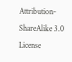Attribution-ShareAlike 3.0 License